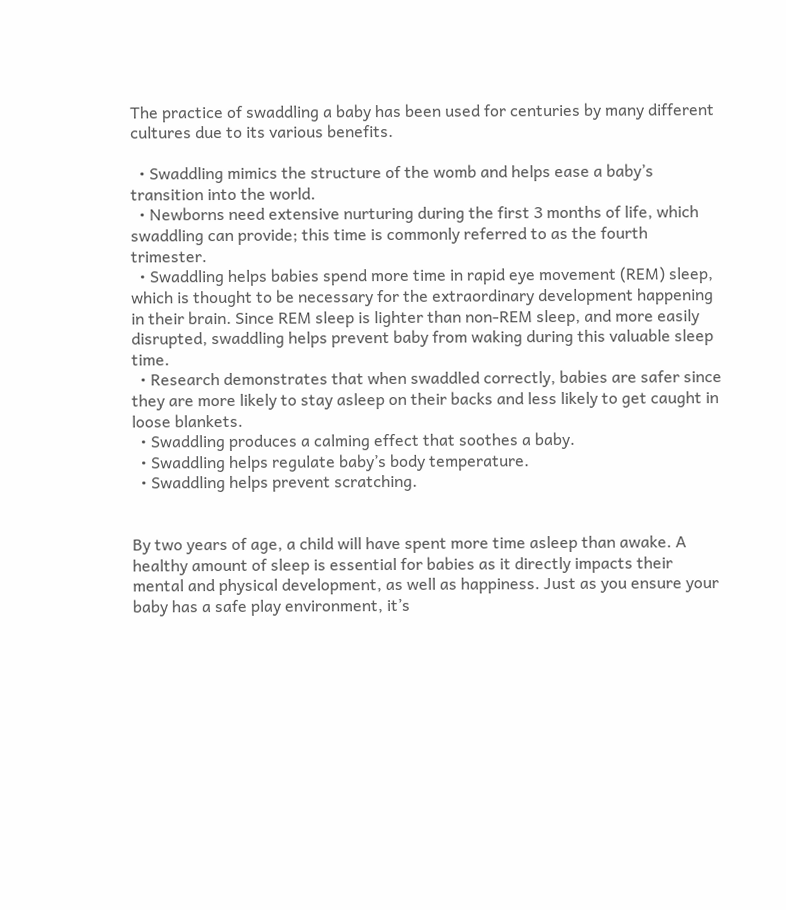The practice of swaddling a baby has been used for centuries by many different cultures due to its various benefits.

  • Swaddling mimics the structure of the womb and helps ease a baby’s transition into the world.
  • Newborns need extensive nurturing during the first 3 months of life, which swaddling can provide; this time is commonly referred to as the fourth trimester.
  • Swaddling helps babies spend more time in rapid eye movement (REM) sleep, which is thought to be necessary for the extraordinary development happening in their brain. Since REM sleep is lighter than non-REM sleep, and more easily disrupted, swaddling helps prevent baby from waking during this valuable sleep time.
  • Research demonstrates that when swaddled correctly, babies are safer since they are more likely to stay asleep on their backs and less likely to get caught in loose blankets.
  • Swaddling produces a calming effect that soothes a baby.
  • Swaddling helps regulate baby’s body temperature.
  • Swaddling helps prevent scratching.


By two years of age, a child will have spent more time asleep than awake. A healthy amount of sleep is essential for babies as it directly impacts their mental and physical development, as well as happiness. Just as you ensure your baby has a safe play environment, it’s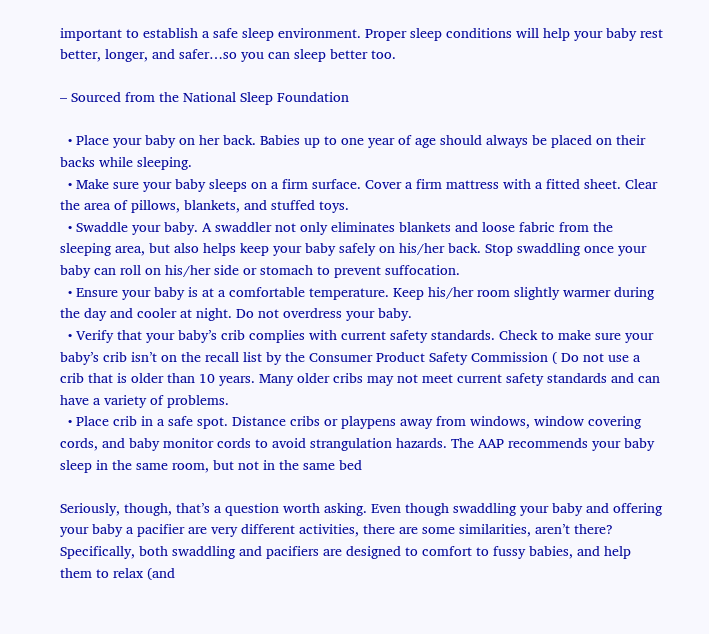important to establish a safe sleep environment. Proper sleep conditions will help your baby rest better, longer, and safer…so you can sleep better too.

– Sourced from the National Sleep Foundation

  • Place your baby on her back. Babies up to one year of age should always be placed on their backs while sleeping.
  • Make sure your baby sleeps on a firm surface. Cover a firm mattress with a fitted sheet. Clear the area of pillows, blankets, and stuffed toys.
  • Swaddle your baby. A swaddler not only eliminates blankets and loose fabric from the sleeping area, but also helps keep your baby safely on his/her back. Stop swaddling once your baby can roll on his/her side or stomach to prevent suffocation.
  • Ensure your baby is at a comfortable temperature. Keep his/her room slightly warmer during the day and cooler at night. Do not overdress your baby.
  • Verify that your baby’s crib complies with current safety standards. Check to make sure your baby’s crib isn’t on the recall list by the Consumer Product Safety Commission ( Do not use a crib that is older than 10 years. Many older cribs may not meet current safety standards and can have a variety of problems.
  • Place crib in a safe spot. Distance cribs or playpens away from windows, window covering cords, and baby monitor cords to avoid strangulation hazards. The AAP recommends your baby sleep in the same room, but not in the same bed

Seriously, though, that’s a question worth asking. Even though swaddling your baby and offering your baby a pacifier are very different activities, there are some similarities, aren’t there? Specifically, both swaddling and pacifiers are designed to comfort to fussy babies, and help them to relax (and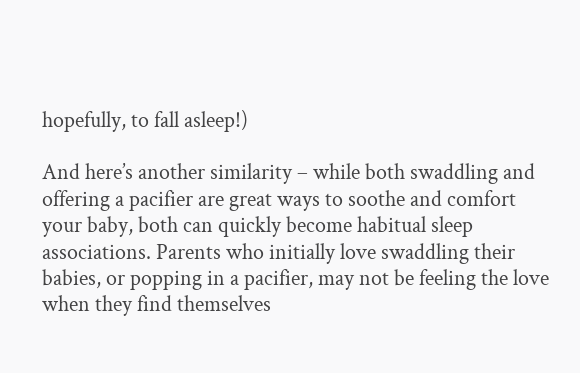hopefully, to fall asleep!)

And here’s another similarity – while both swaddling and offering a pacifier are great ways to soothe and comfort your baby, both can quickly become habitual sleep associations. Parents who initially love swaddling their babies, or popping in a pacifier, may not be feeling the love when they find themselves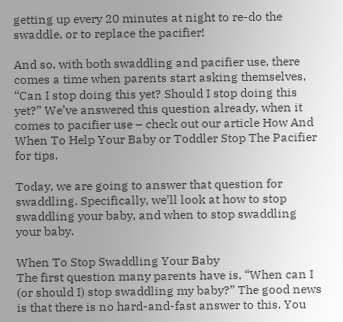getting up every 20 minutes at night to re-do the swaddle, or to replace the pacifier!

And so, with both swaddling and pacifier use, there comes a time when parents start asking themselves, “Can I stop doing this yet? Should I stop doing this yet?” We’ve answered this question already, when it comes to pacifier use – check out our article How And When To Help Your Baby or Toddler Stop The Pacifier for tips.

Today, we are going to answer that question for swaddling. Specifically, we’ll look at how to stop swaddling your baby, and when to stop swaddling your baby.

When To Stop Swaddling Your Baby
The first question many parents have is, “When can I (or should I) stop swaddling my baby?” The good news is that there is no hard-and-fast answer to this. You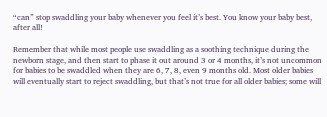“can” stop swaddling your baby whenever you feel it’s best. You know your baby best, after all!

Remember that while most people use swaddling as a soothing technique during the newborn stage, and then start to phase it out around 3 or 4 months, it’s not uncommon for babies to be swaddled when they are 6, 7, 8, even 9 months old. Most older babies will eventually start to reject swaddling, but that’s not true for all older babies; some will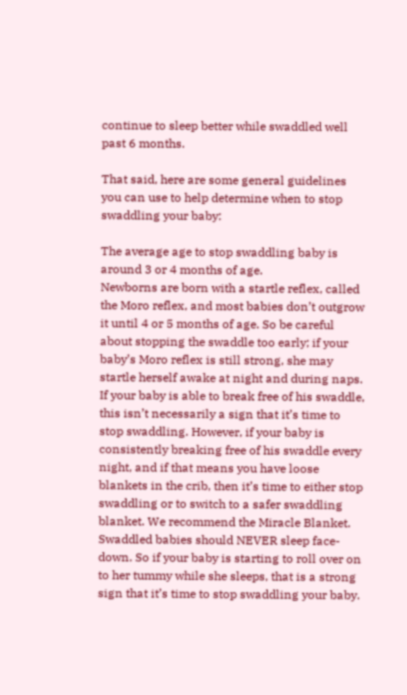continue to sleep better while swaddled well past 6 months.

That said, here are some general guidelines you can use to help determine when to stop swaddling your baby:

The average age to stop swaddling baby is around 3 or 4 months of age.
Newborns are born with a startle reflex, called the Moro reflex, and most babies don’t outgrow it until 4 or 5 months of age. So be careful about stopping the swaddle too early; if your baby’s Moro reflex is still strong, she may startle herself awake at night and during naps.
If your baby is able to break free of his swaddle, this isn’t necessarily a sign that it’s time to stop swaddling. However, if your baby is consistently breaking free of his swaddle every night, and if that means you have loose blankets in the crib, then it’s time to either stop swaddling or to switch to a safer swaddling blanket. We recommend the Miracle Blanket.
Swaddled babies should NEVER sleep face-down. So if your baby is starting to roll over on to her tummy while she sleeps, that is a strong sign that it’s time to stop swaddling your baby.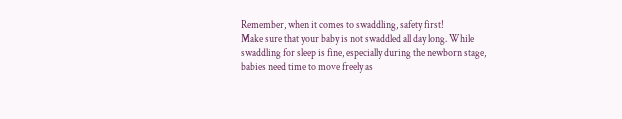Remember, when it comes to swaddling, safety first!
Make sure that your baby is not swaddled all day long. While swaddling for sleep is fine, especially during the newborn stage, babies need time to move freely as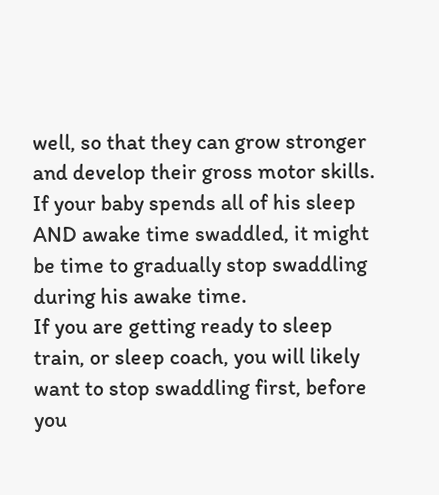well, so that they can grow stronger and develop their gross motor skills. If your baby spends all of his sleep AND awake time swaddled, it might be time to gradually stop swaddling during his awake time.
If you are getting ready to sleep train, or sleep coach, you will likely want to stop swaddling first, before you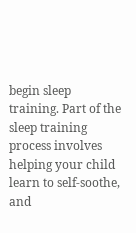begin sleep training. Part of the sleep training process involves helping your child learn to self-soothe, and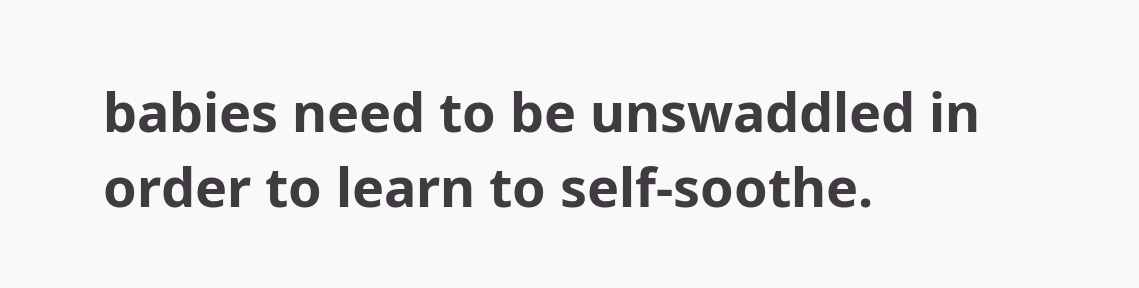babies need to be unswaddled in order to learn to self-soothe.